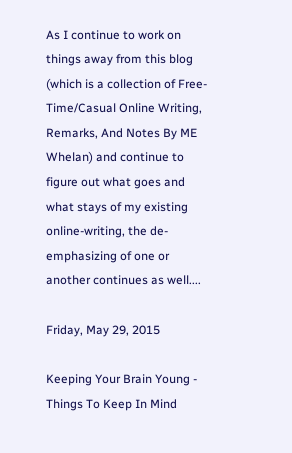As I continue to work on things away from this blog (which is a collection of Free-Time/Casual Online Writing, Remarks, And Notes By ME Whelan) and continue to figure out what goes and what stays of my existing online-writing, the de-emphasizing of one or another continues as well....

Friday, May 29, 2015

Keeping Your Brain Young - Things To Keep In Mind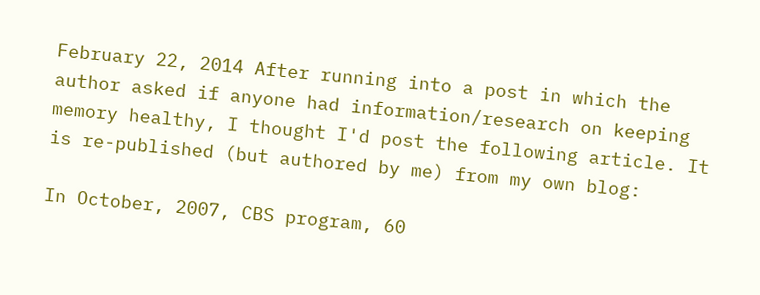February 22, 2014 After running into a post in which the author asked if anyone had information/research on keeping memory healthy, I thought I'd post the following article. It is re-published (but authored by me) from my own blog:

In October, 2007, CBS program, 60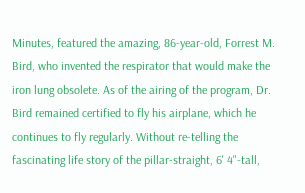Minutes, featured the amazing, 86-year-old, Forrest M. Bird, who invented the respirator that would make the iron lung obsolete. As of the airing of the program, Dr. Bird remained certified to fly his airplane, which he continues to fly regularly. Without re-telling the fascinating life story of the pillar-straight, 6' 4"-tall,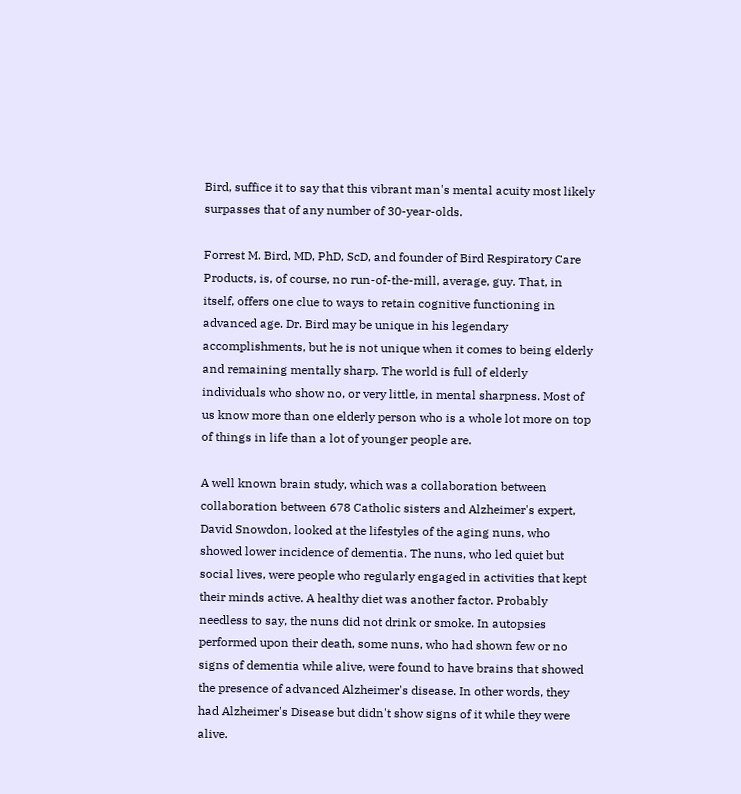Bird, suffice it to say that this vibrant man's mental acuity most likely surpasses that of any number of 30-year-olds.

Forrest M. Bird, MD, PhD, ScD, and founder of Bird Respiratory Care Products, is, of course, no run-of-the-mill, average, guy. That, in itself, offers one clue to ways to retain cognitive functioning in advanced age. Dr. Bird may be unique in his legendary accomplishments, but he is not unique when it comes to being elderly and remaining mentally sharp. The world is full of elderly individuals who show no, or very little, in mental sharpness. Most of us know more than one elderly person who is a whole lot more on top of things in life than a lot of younger people are.

A well known brain study, which was a collaboration between collaboration between 678 Catholic sisters and Alzheimer's expert, David Snowdon, looked at the lifestyles of the aging nuns, who showed lower incidence of dementia. The nuns, who led quiet but social lives, were people who regularly engaged in activities that kept their minds active. A healthy diet was another factor. Probably needless to say, the nuns did not drink or smoke. In autopsies performed upon their death, some nuns, who had shown few or no signs of dementia while alive, were found to have brains that showed the presence of advanced Alzheimer's disease. In other words, they had Alzheimer's Disease but didn't show signs of it while they were alive.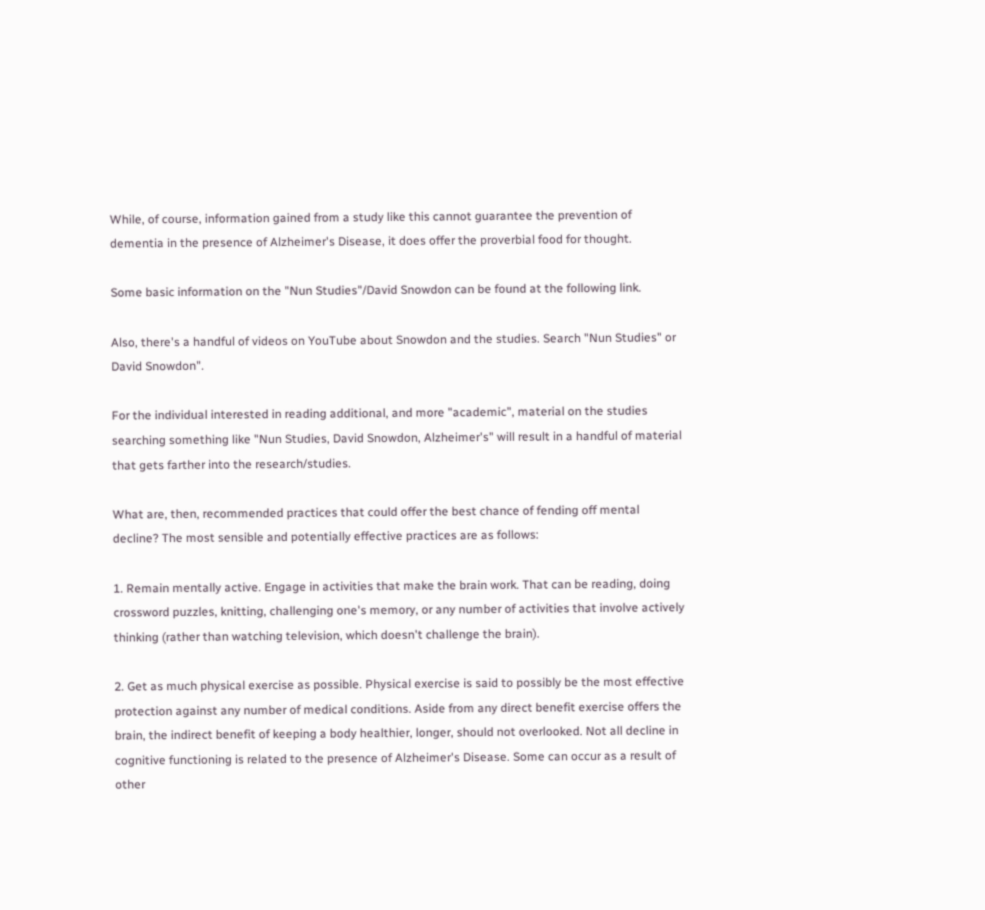While, of course, information gained from a study like this cannot guarantee the prevention of dementia in the presence of Alzheimer's Disease, it does offer the proverbial food for thought.

Some basic information on the "Nun Studies"/David Snowdon can be found at the following link.

Also, there's a handful of videos on YouTube about Snowdon and the studies. Search "Nun Studies" or David Snowdon".

For the individual interested in reading additional, and more "academic", material on the studies searching something like "Nun Studies, David Snowdon, Alzheimer's" will result in a handful of material that gets farther into the research/studies.

What are, then, recommended practices that could offer the best chance of fending off mental decline? The most sensible and potentially effective practices are as follows:

1. Remain mentally active. Engage in activities that make the brain work. That can be reading, doing crossword puzzles, knitting, challenging one's memory, or any number of activities that involve actively thinking (rather than watching television, which doesn't challenge the brain).

2. Get as much physical exercise as possible. Physical exercise is said to possibly be the most effective protection against any number of medical conditions. Aside from any direct benefit exercise offers the brain, the indirect benefit of keeping a body healthier, longer, should not overlooked. Not all decline in cognitive functioning is related to the presence of Alzheimer's Disease. Some can occur as a result of other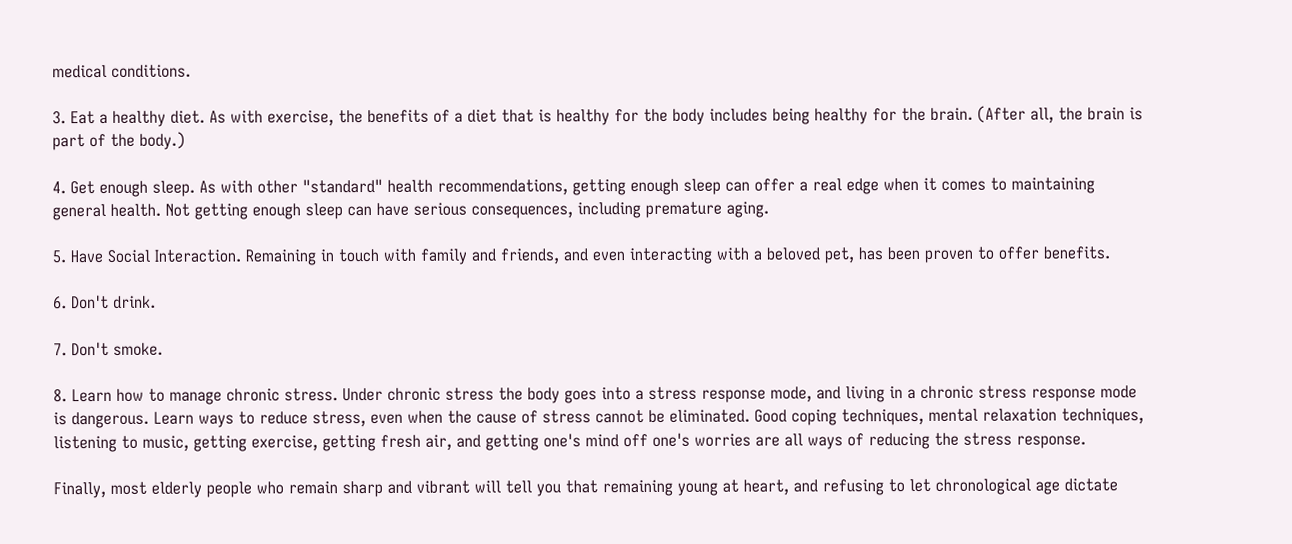medical conditions.

3. Eat a healthy diet. As with exercise, the benefits of a diet that is healthy for the body includes being healthy for the brain. (After all, the brain is part of the body.)

4. Get enough sleep. As with other "standard" health recommendations, getting enough sleep can offer a real edge when it comes to maintaining general health. Not getting enough sleep can have serious consequences, including premature aging.

5. Have Social Interaction. Remaining in touch with family and friends, and even interacting with a beloved pet, has been proven to offer benefits.

6. Don't drink.

7. Don't smoke.

8. Learn how to manage chronic stress. Under chronic stress the body goes into a stress response mode, and living in a chronic stress response mode is dangerous. Learn ways to reduce stress, even when the cause of stress cannot be eliminated. Good coping techniques, mental relaxation techniques, listening to music, getting exercise, getting fresh air, and getting one's mind off one's worries are all ways of reducing the stress response.

Finally, most elderly people who remain sharp and vibrant will tell you that remaining young at heart, and refusing to let chronological age dictate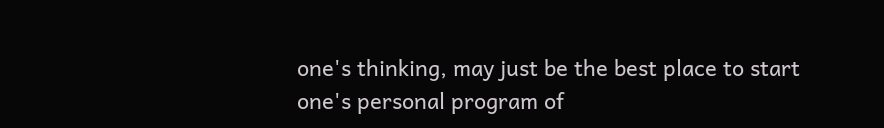one's thinking, may just be the best place to start one's personal program of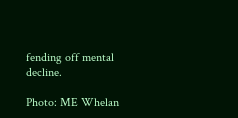fending off mental decline.

Photo: ME Whelan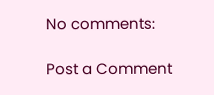No comments:

Post a Comment